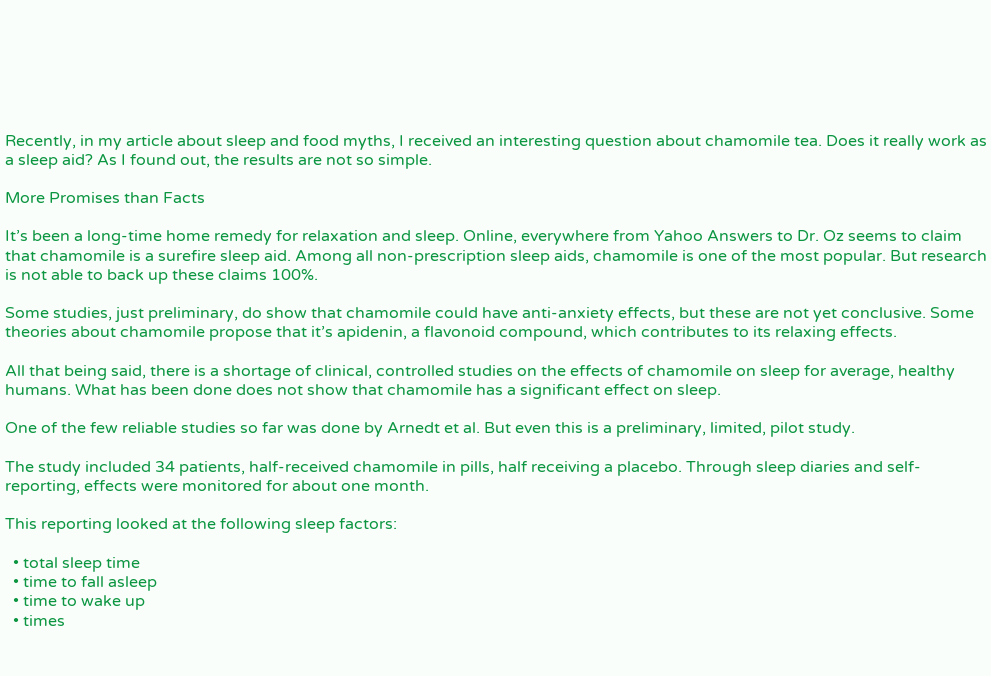Recently, in my article about sleep and food myths, I received an interesting question about chamomile tea. Does it really work as a sleep aid? As I found out, the results are not so simple.

More Promises than Facts

It’s been a long-time home remedy for relaxation and sleep. Online, everywhere from Yahoo Answers to Dr. Oz seems to claim that chamomile is a surefire sleep aid. Among all non-prescription sleep aids, chamomile is one of the most popular. But research is not able to back up these claims 100%.

Some studies, just preliminary, do show that chamomile could have anti-anxiety effects, but these are not yet conclusive. Some theories about chamomile propose that it’s apidenin, a flavonoid compound, which contributes to its relaxing effects.

All that being said, there is a shortage of clinical, controlled studies on the effects of chamomile on sleep for average, healthy humans. What has been done does not show that chamomile has a significant effect on sleep.

One of the few reliable studies so far was done by Arnedt et al. But even this is a preliminary, limited, pilot study.

The study included 34 patients, half-received chamomile in pills, half receiving a placebo. Through sleep diaries and self-reporting, effects were monitored for about one month.

This reporting looked at the following sleep factors:

  • total sleep time
  • time to fall asleep
  • time to wake up
  • times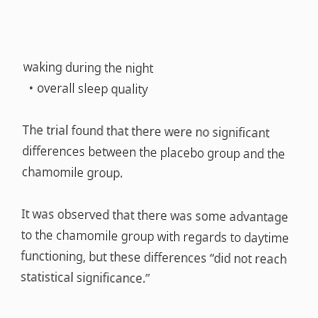waking during the night
  • overall sleep quality

The trial found that there were no significant differences between the placebo group and the chamomile group.

It was observed that there was some advantage to the chamomile group with regards to daytime functioning, but these differences “did not reach statistical significance.”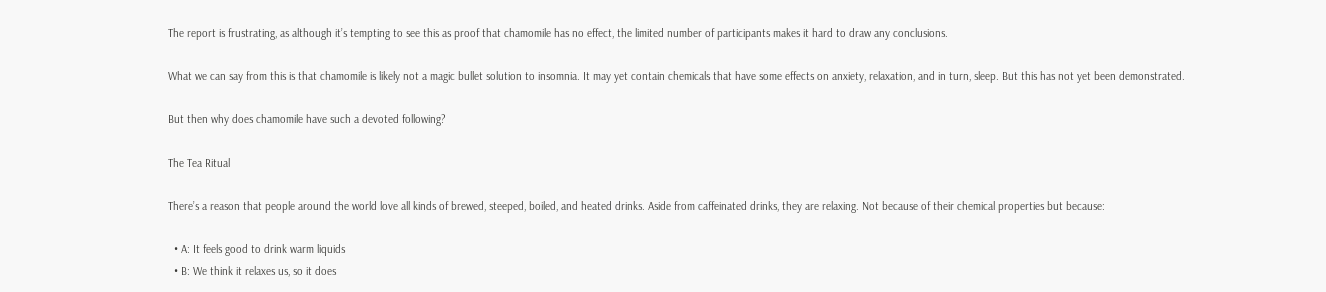The report is frustrating, as although it’s tempting to see this as proof that chamomile has no effect, the limited number of participants makes it hard to draw any conclusions.

What we can say from this is that chamomile is likely not a magic bullet solution to insomnia. It may yet contain chemicals that have some effects on anxiety, relaxation, and in turn, sleep. But this has not yet been demonstrated.

But then why does chamomile have such a devoted following?

The Tea Ritual

There’s a reason that people around the world love all kinds of brewed, steeped, boiled, and heated drinks. Aside from caffeinated drinks, they are relaxing. Not because of their chemical properties but because:

  • A: It feels good to drink warm liquids
  • B: We think it relaxes us, so it does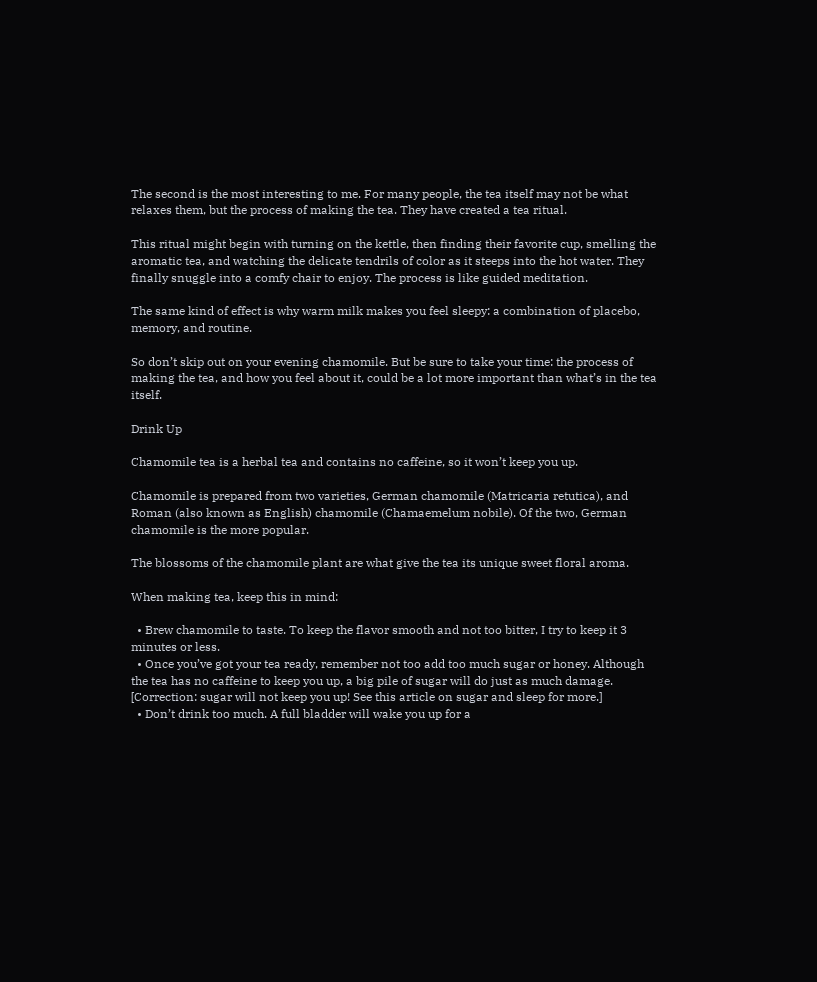The second is the most interesting to me. For many people, the tea itself may not be what relaxes them, but the process of making the tea. They have created a tea ritual.

This ritual might begin with turning on the kettle, then finding their favorite cup, smelling the aromatic tea, and watching the delicate tendrils of color as it steeps into the hot water. They finally snuggle into a comfy chair to enjoy. The process is like guided meditation.

The same kind of effect is why warm milk makes you feel sleepy: a combination of placebo, memory, and routine.

So don’t skip out on your evening chamomile. But be sure to take your time: the process of making the tea, and how you feel about it, could be a lot more important than what’s in the tea itself.

Drink Up

Chamomile tea is a herbal tea and contains no caffeine, so it won’t keep you up.

Chamomile is prepared from two varieties, German chamomile (Matricaria retutica), and Roman (also known as English) chamomile (Chamaemelum nobile). Of the two, German chamomile is the more popular.

The blossoms of the chamomile plant are what give the tea its unique sweet floral aroma.

When making tea, keep this in mind:

  • Brew chamomile to taste. To keep the flavor smooth and not too bitter, I try to keep it 3 minutes or less.
  • Once you’ve got your tea ready, remember not too add too much sugar or honey. Although the tea has no caffeine to keep you up, a big pile of sugar will do just as much damage. [Correction: sugar will not keep you up! See this article on sugar and sleep for more.]
  • Don’t drink too much. A full bladder will wake you up for a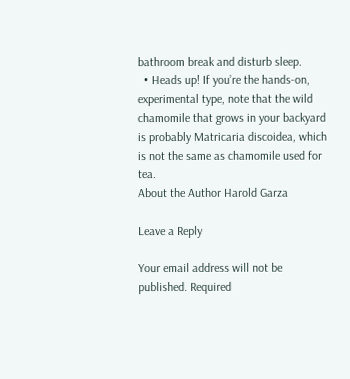bathroom break and disturb sleep.
  • Heads up! If you’re the hands-on, experimental type, note that the wild chamomile that grows in your backyard is probably Matricaria discoidea, which is not the same as chamomile used for tea.
About the Author Harold Garza

Leave a Reply

Your email address will not be published. Required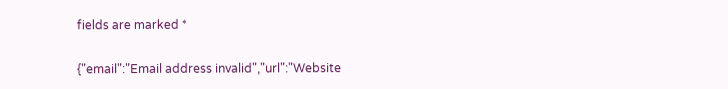fields are marked *

{"email":"Email address invalid","url":"Website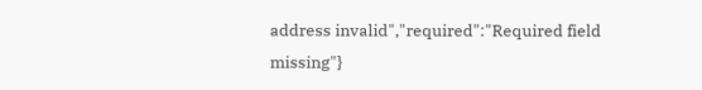address invalid","required":"Required field missing"}